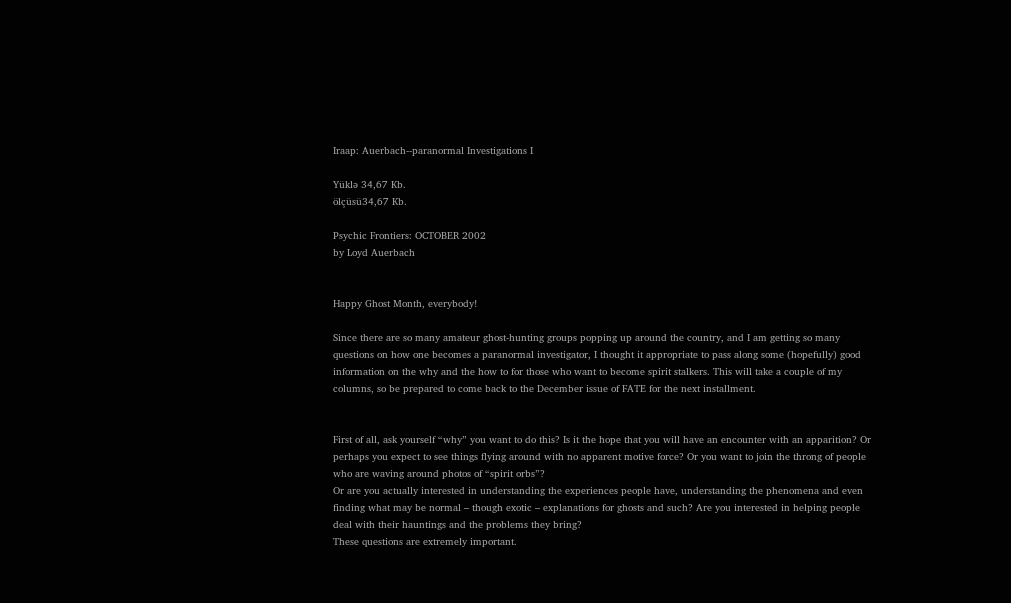Iraap: Auerbach--paranormal Investigations I

Yüklə 34,67 Kb.
ölçüsü34,67 Kb.

Psychic Frontiers: OCTOBER 2002
by Loyd Auerbach


Happy Ghost Month, everybody!

Since there are so many amateur ghost-hunting groups popping up around the country, and I am getting so many questions on how one becomes a paranormal investigator, I thought it appropriate to pass along some (hopefully) good information on the why and the how to for those who want to become spirit stalkers. This will take a couple of my columns, so be prepared to come back to the December issue of FATE for the next installment.


First of all, ask yourself “why” you want to do this? Is it the hope that you will have an encounter with an apparition? Or perhaps you expect to see things flying around with no apparent motive force? Or you want to join the throng of people who are waving around photos of “spirit orbs”?
Or are you actually interested in understanding the experiences people have, understanding the phenomena and even finding what may be normal – though exotic – explanations for ghosts and such? Are you interested in helping people deal with their hauntings and the problems they bring?
These questions are extremely important.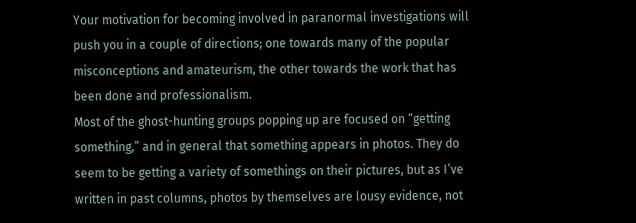Your motivation for becoming involved in paranormal investigations will push you in a couple of directions; one towards many of the popular misconceptions and amateurism, the other towards the work that has been done and professionalism.
Most of the ghost-hunting groups popping up are focused on “getting something,” and in general that something appears in photos. They do seem to be getting a variety of somethings on their pictures, but as I’ve written in past columns, photos by themselves are lousy evidence, not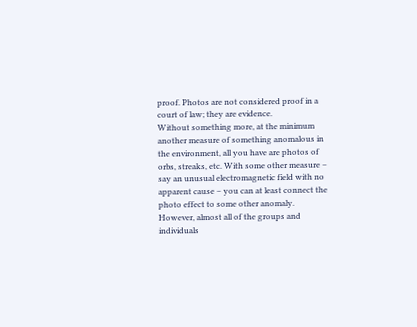proof. Photos are not considered proof in a court of law; they are evidence.
Without something more, at the minimum another measure of something anomalous in the environment, all you have are photos of orbs, streaks, etc. With some other measure – say an unusual electromagnetic field with no apparent cause – you can at least connect the photo effect to some other anomaly. However, almost all of the groups and individuals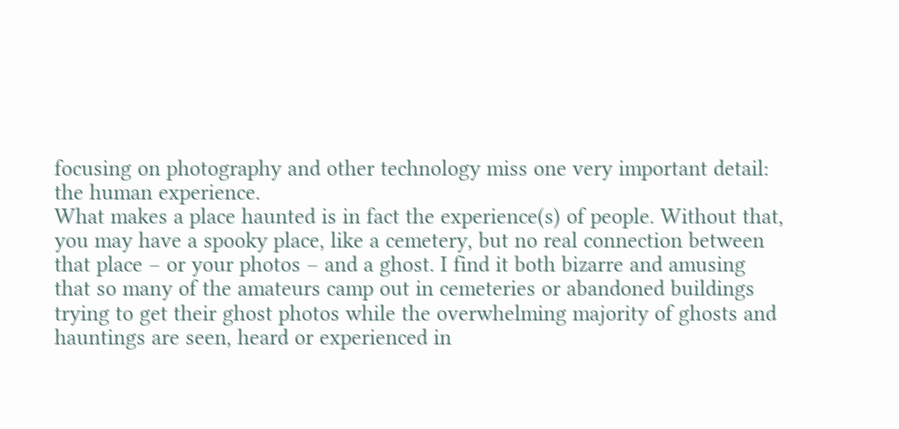focusing on photography and other technology miss one very important detail: the human experience.
What makes a place haunted is in fact the experience(s) of people. Without that, you may have a spooky place, like a cemetery, but no real connection between that place – or your photos – and a ghost. I find it both bizarre and amusing that so many of the amateurs camp out in cemeteries or abandoned buildings trying to get their ghost photos while the overwhelming majority of ghosts and hauntings are seen, heard or experienced in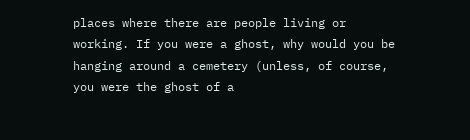places where there are people living or working. If you were a ghost, why would you be hanging around a cemetery (unless, of course, you were the ghost of a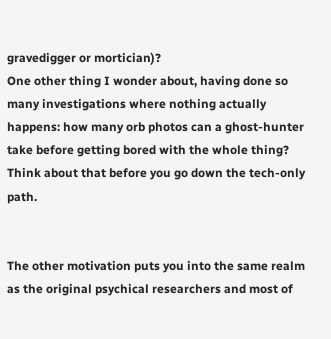gravedigger or mortician)?
One other thing I wonder about, having done so many investigations where nothing actually happens: how many orb photos can a ghost-hunter take before getting bored with the whole thing? Think about that before you go down the tech-only path.


The other motivation puts you into the same realm as the original psychical researchers and most of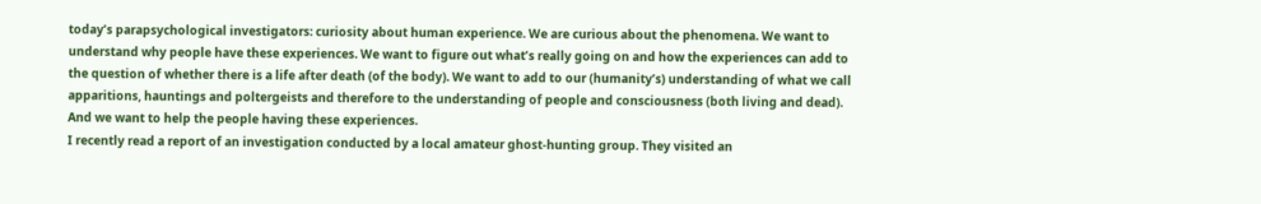today’s parapsychological investigators: curiosity about human experience. We are curious about the phenomena. We want to understand why people have these experiences. We want to figure out what’s really going on and how the experiences can add to the question of whether there is a life after death (of the body). We want to add to our (humanity’s) understanding of what we call apparitions, hauntings and poltergeists and therefore to the understanding of people and consciousness (both living and dead).
And we want to help the people having these experiences.
I recently read a report of an investigation conducted by a local amateur ghost-hunting group. They visited an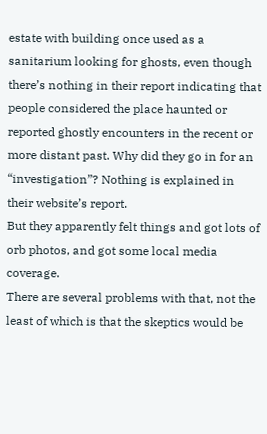estate with building once used as a sanitarium looking for ghosts, even though there’s nothing in their report indicating that people considered the place haunted or reported ghostly encounters in the recent or more distant past. Why did they go in for an “investigation”? Nothing is explained in their website’s report.
But they apparently felt things and got lots of orb photos, and got some local media coverage.
There are several problems with that, not the least of which is that the skeptics would be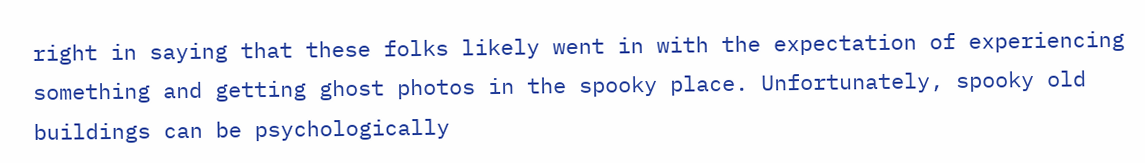right in saying that these folks likely went in with the expectation of experiencing something and getting ghost photos in the spooky place. Unfortunately, spooky old buildings can be psychologically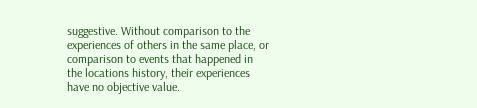suggestive. Without comparison to the experiences of others in the same place, or comparison to events that happened in the locations history, their experiences have no objective value.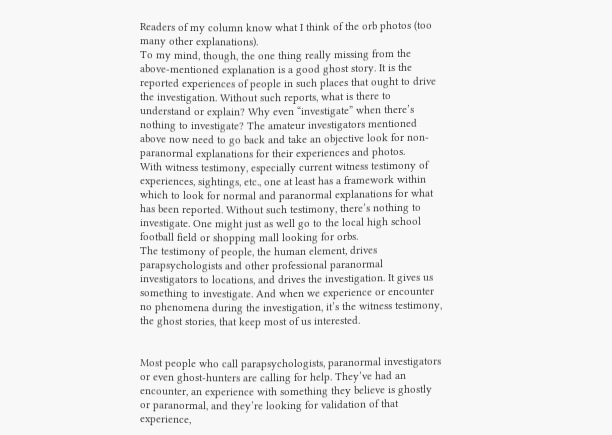Readers of my column know what I think of the orb photos (too many other explanations).
To my mind, though, the one thing really missing from the above-mentioned explanation is a good ghost story. It is the reported experiences of people in such places that ought to drive the investigation. Without such reports, what is there to understand or explain? Why even “investigate” when there’s nothing to investigate? The amateur investigators mentioned above now need to go back and take an objective look for non-paranormal explanations for their experiences and photos.
With witness testimony, especially current witness testimony of experiences, sightings, etc., one at least has a framework within which to look for normal and paranormal explanations for what has been reported. Without such testimony, there’s nothing to investigate. One might just as well go to the local high school football field or shopping mall looking for orbs.
The testimony of people, the human element, drives parapsychologists and other professional paranormal investigators to locations, and drives the investigation. It gives us something to investigate. And when we experience or encounter no phenomena during the investigation, it’s the witness testimony, the ghost stories, that keep most of us interested.


Most people who call parapsychologists, paranormal investigators or even ghost-hunters are calling for help. They’ve had an encounter, an experience with something they believe is ghostly or paranormal, and they’re looking for validation of that experience,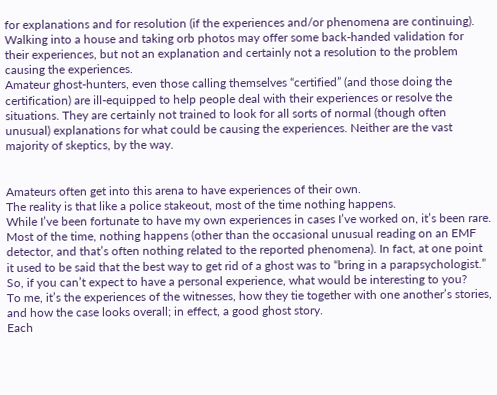for explanations and for resolution (if the experiences and/or phenomena are continuing). Walking into a house and taking orb photos may offer some back-handed validation for their experiences, but not an explanation and certainly not a resolution to the problem causing the experiences.
Amateur ghost-hunters, even those calling themselves “certified” (and those doing the certification) are ill-equipped to help people deal with their experiences or resolve the situations. They are certainly not trained to look for all sorts of normal (though often unusual) explanations for what could be causing the experiences. Neither are the vast majority of skeptics, by the way.


Amateurs often get into this arena to have experiences of their own.
The reality is that like a police stakeout, most of the time nothing happens.
While I’ve been fortunate to have my own experiences in cases I’ve worked on, it’s been rare. Most of the time, nothing happens (other than the occasional unusual reading on an EMF detector, and that’s often nothing related to the reported phenomena). In fact, at one point it used to be said that the best way to get rid of a ghost was to “bring in a parapsychologist.”
So, if you can’t expect to have a personal experience, what would be interesting to you?
To me, it’s the experiences of the witnesses, how they tie together with one another’s stories, and how the case looks overall; in effect, a good ghost story.
Each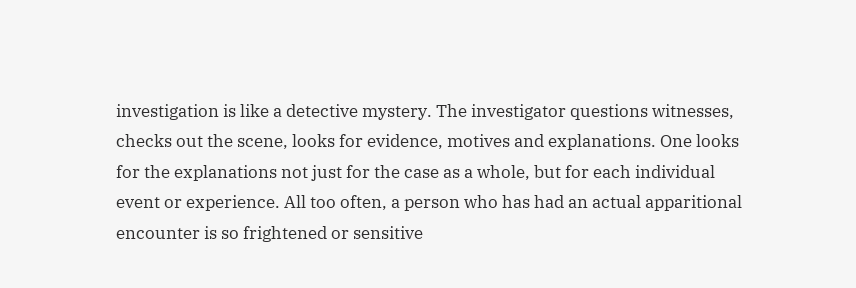investigation is like a detective mystery. The investigator questions witnesses, checks out the scene, looks for evidence, motives and explanations. One looks for the explanations not just for the case as a whole, but for each individual event or experience. All too often, a person who has had an actual apparitional encounter is so frightened or sensitive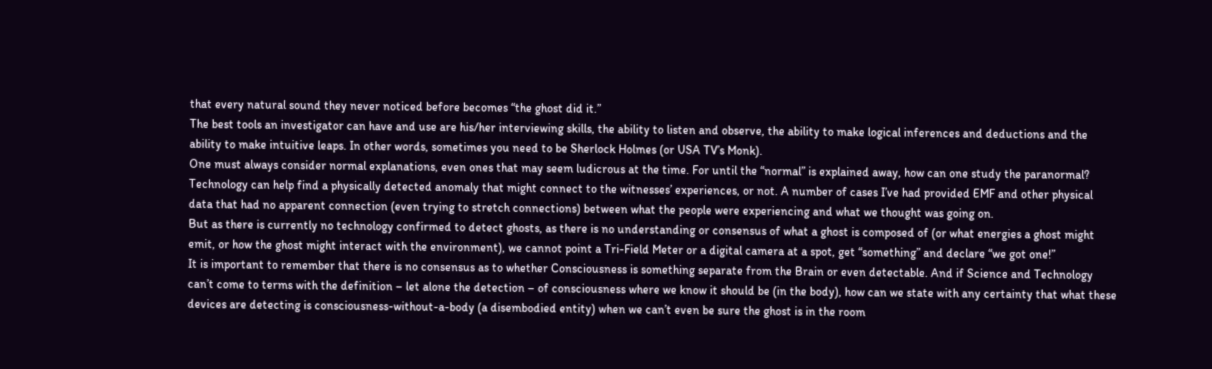that every natural sound they never noticed before becomes “the ghost did it.”
The best tools an investigator can have and use are his/her interviewing skills, the ability to listen and observe, the ability to make logical inferences and deductions and the ability to make intuitive leaps. In other words, sometimes you need to be Sherlock Holmes (or USA TV’s Monk).
One must always consider normal explanations, even ones that may seem ludicrous at the time. For until the “normal” is explained away, how can one study the paranormal?
Technology can help find a physically detected anomaly that might connect to the witnesses’ experiences, or not. A number of cases I’ve had provided EMF and other physical data that had no apparent connection (even trying to stretch connections) between what the people were experiencing and what we thought was going on.
But as there is currently no technology confirmed to detect ghosts, as there is no understanding or consensus of what a ghost is composed of (or what energies a ghost might emit, or how the ghost might interact with the environment), we cannot point a Tri-Field Meter or a digital camera at a spot, get “something” and declare “we got one!”
It is important to remember that there is no consensus as to whether Consciousness is something separate from the Brain or even detectable. And if Science and Technology can’t come to terms with the definition – let alone the detection – of consciousness where we know it should be (in the body), how can we state with any certainty that what these devices are detecting is consciousness-without-a-body (a disembodied entity) when we can’t even be sure the ghost is in the room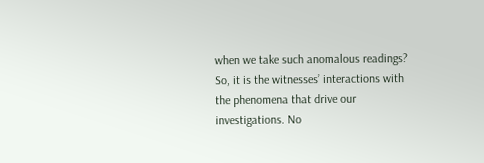when we take such anomalous readings?
So, it is the witnesses’ interactions with the phenomena that drive our investigations. No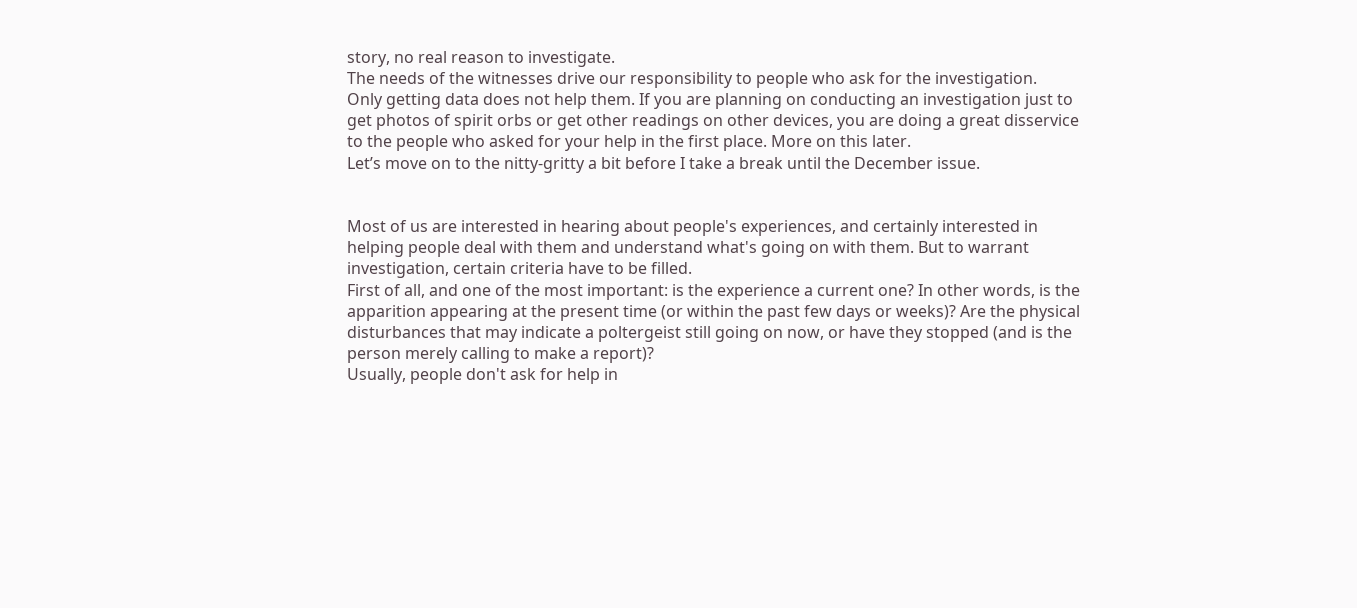story, no real reason to investigate.
The needs of the witnesses drive our responsibility to people who ask for the investigation.
Only getting data does not help them. If you are planning on conducting an investigation just to get photos of spirit orbs or get other readings on other devices, you are doing a great disservice to the people who asked for your help in the first place. More on this later.
Let’s move on to the nitty-gritty a bit before I take a break until the December issue.


Most of us are interested in hearing about people's experiences, and certainly interested in helping people deal with them and understand what's going on with them. But to warrant investigation, certain criteria have to be filled.
First of all, and one of the most important: is the experience a current one? In other words, is the apparition appearing at the present time (or within the past few days or weeks)? Are the physical disturbances that may indicate a poltergeist still going on now, or have they stopped (and is the person merely calling to make a report)?
Usually, people don't ask for help in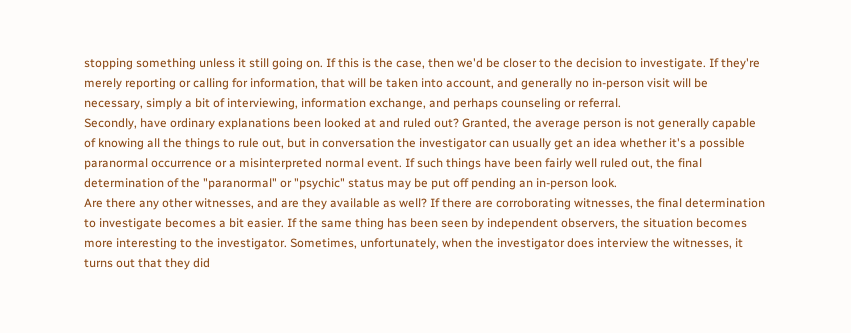stopping something unless it still going on. If this is the case, then we'd be closer to the decision to investigate. If they're merely reporting or calling for information, that will be taken into account, and generally no in-person visit will be necessary, simply a bit of interviewing, information exchange, and perhaps counseling or referral.
Secondly, have ordinary explanations been looked at and ruled out? Granted, the average person is not generally capable of knowing all the things to rule out, but in conversation the investigator can usually get an idea whether it's a possible paranormal occurrence or a misinterpreted normal event. If such things have been fairly well ruled out, the final determination of the "paranormal" or "psychic" status may be put off pending an in-person look.
Are there any other witnesses, and are they available as well? If there are corroborating witnesses, the final determination to investigate becomes a bit easier. If the same thing has been seen by independent observers, the situation becomes more interesting to the investigator. Sometimes, unfortunately, when the investigator does interview the witnesses, it turns out that they did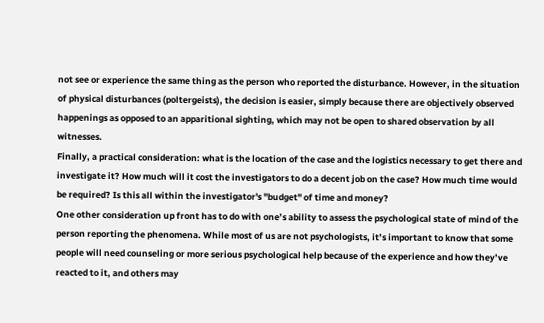not see or experience the same thing as the person who reported the disturbance. However, in the situation of physical disturbances (poltergeists), the decision is easier, simply because there are objectively observed happenings as opposed to an apparitional sighting, which may not be open to shared observation by all witnesses.
Finally, a practical consideration: what is the location of the case and the logistics necessary to get there and investigate it? How much will it cost the investigators to do a decent job on the case? How much time would be required? Is this all within the investigator's "budget" of time and money?
One other consideration up front has to do with one’s ability to assess the psychological state of mind of the person reporting the phenomena. While most of us are not psychologists, it’s important to know that some people will need counseling or more serious psychological help because of the experience and how they’ve reacted to it, and others may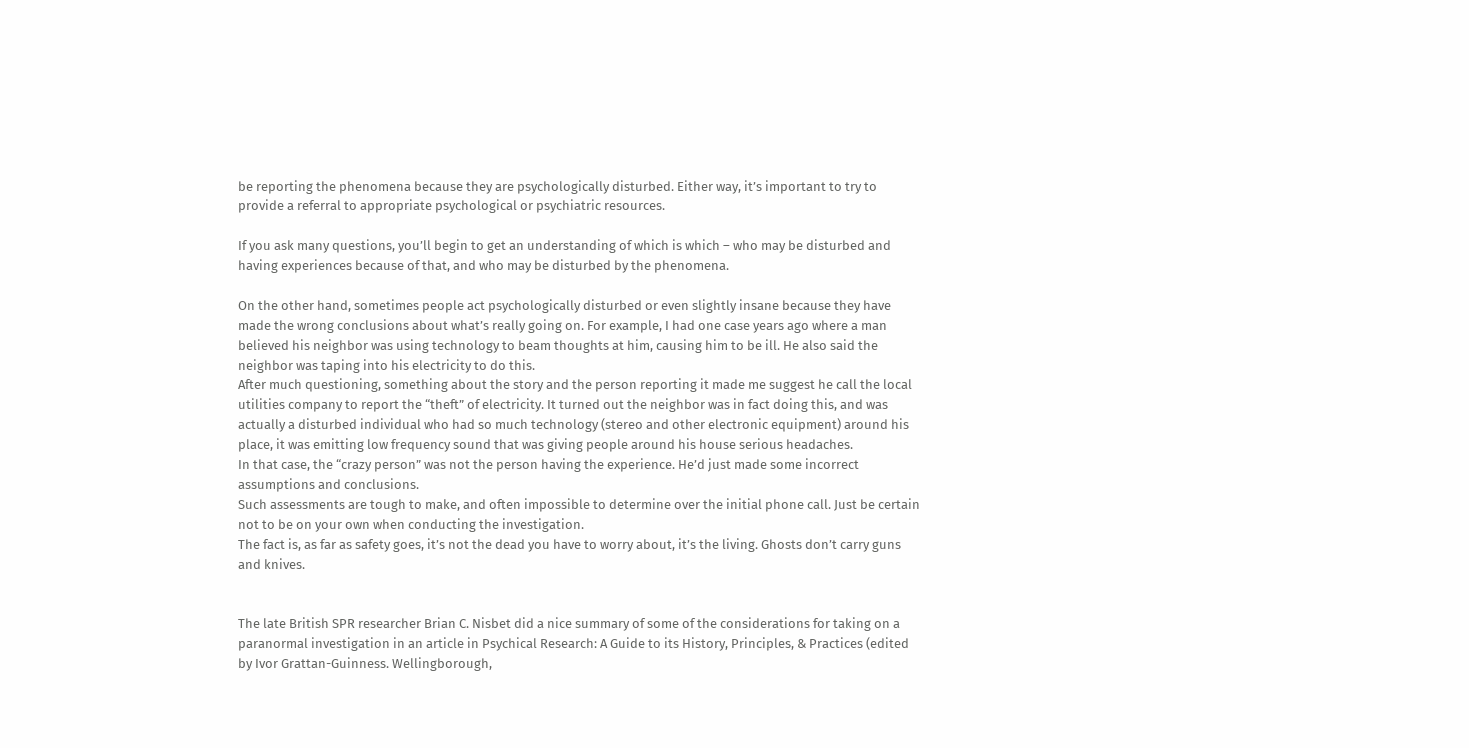be reporting the phenomena because they are psychologically disturbed. Either way, it’s important to try to provide a referral to appropriate psychological or psychiatric resources.

If you ask many questions, you’ll begin to get an understanding of which is which – who may be disturbed and having experiences because of that, and who may be disturbed by the phenomena.

On the other hand, sometimes people act psychologically disturbed or even slightly insane because they have made the wrong conclusions about what’s really going on. For example, I had one case years ago where a man believed his neighbor was using technology to beam thoughts at him, causing him to be ill. He also said the neighbor was taping into his electricity to do this.
After much questioning, something about the story and the person reporting it made me suggest he call the local utilities company to report the “theft” of electricity. It turned out the neighbor was in fact doing this, and was actually a disturbed individual who had so much technology (stereo and other electronic equipment) around his place, it was emitting low frequency sound that was giving people around his house serious headaches.
In that case, the “crazy person” was not the person having the experience. He’d just made some incorrect assumptions and conclusions.
Such assessments are tough to make, and often impossible to determine over the initial phone call. Just be certain not to be on your own when conducting the investigation.
The fact is, as far as safety goes, it’s not the dead you have to worry about, it’s the living. Ghosts don’t carry guns and knives.


The late British SPR researcher Brian C. Nisbet did a nice summary of some of the considerations for taking on a paranormal investigation in an article in Psychical Research: A Guide to its History, Principles, & Practices (edited by Ivor Grattan-Guinness. Wellingborough,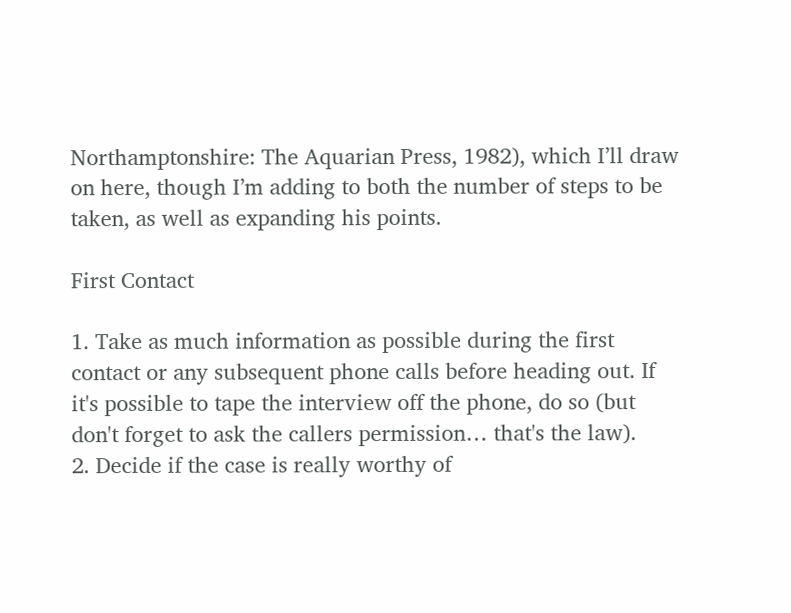Northamptonshire: The Aquarian Press, 1982), which I’ll draw on here, though I’m adding to both the number of steps to be taken, as well as expanding his points.

First Contact

1. Take as much information as possible during the first contact or any subsequent phone calls before heading out. If it's possible to tape the interview off the phone, do so (but don't forget to ask the callers permission… that's the law).
2. Decide if the case is really worthy of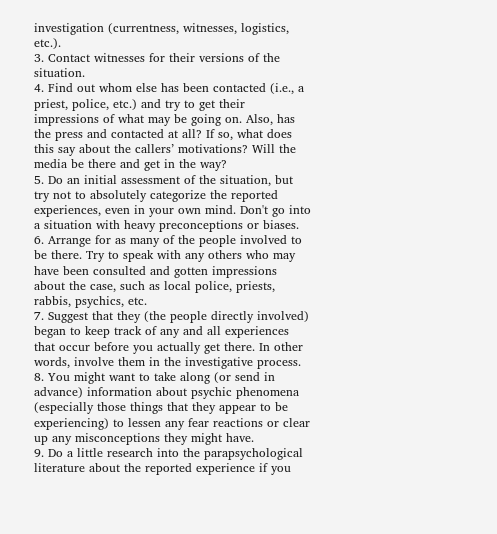investigation (currentness, witnesses, logistics, etc.).
3. Contact witnesses for their versions of the situation.
4. Find out whom else has been contacted (i.e., a priest, police, etc.) and try to get their impressions of what may be going on. Also, has the press and contacted at all? If so, what does this say about the callers’ motivations? Will the media be there and get in the way?
5. Do an initial assessment of the situation, but try not to absolutely categorize the reported experiences, even in your own mind. Don't go into a situation with heavy preconceptions or biases.
6. Arrange for as many of the people involved to be there. Try to speak with any others who may have been consulted and gotten impressions about the case, such as local police, priests, rabbis, psychics, etc.
7. Suggest that they (the people directly involved) began to keep track of any and all experiences that occur before you actually get there. In other words, involve them in the investigative process.
8. You might want to take along (or send in advance) information about psychic phenomena (especially those things that they appear to be experiencing) to lessen any fear reactions or clear up any misconceptions they might have.
9. Do a little research into the parapsychological literature about the reported experience if you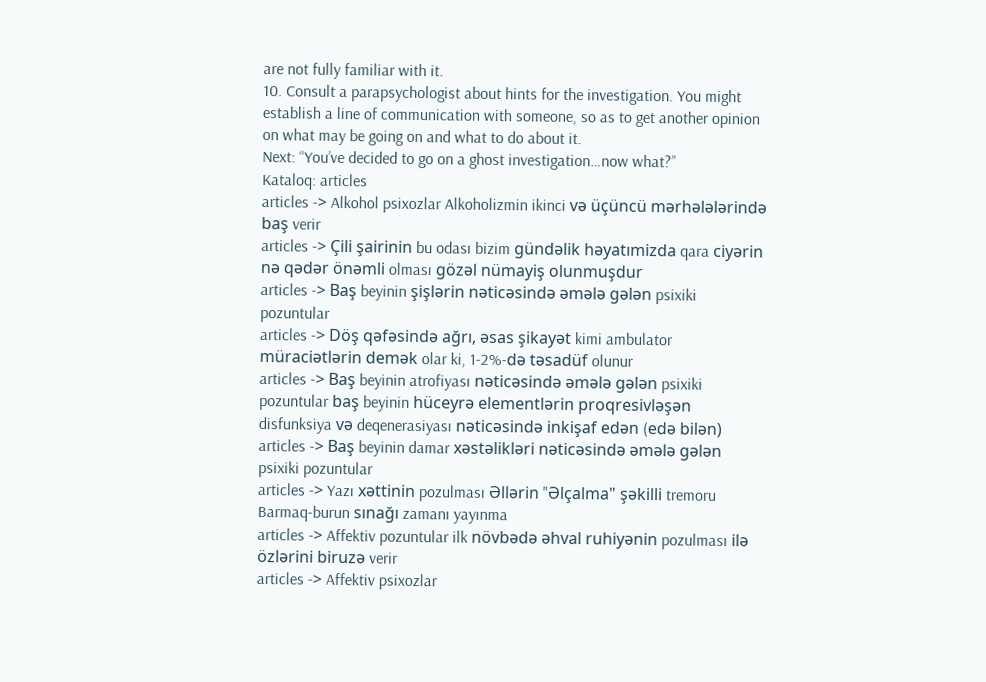are not fully familiar with it.
10. Consult a parapsychologist about hints for the investigation. You might establish a line of communication with someone, so as to get another opinion on what may be going on and what to do about it.
Next: “You’ve decided to go on a ghost investigation…now what?”
Kataloq: articles
articles -> Alkohol psixozlar Alkoholizmin ikinci və üçüncü mərhələlərində baş verir
articles -> Çili şairinin bu odası bizim gündəlik həyatımizda qara ciyərin nə qədər önəmli olması gözəl nümayiş olunmuşdur
articles -> Baş beyinin şişlərin nəticəsində əmələ gələn psixiki pozuntular
articles -> Döş qəfəsində ağrı, əsas şikayət kimi ambulator müraciətlərin demək olar ki, 1-2%-də təsadüf olunur
articles -> Baş beyinin atrofiyası nəticəsində əmələ gələn psixiki pozuntular baş beyinin hüceyrə elementlərin proqresivləşən disfunksiya və deqenerasiyası nəticəsində inkişaf edən (edə bilən)
articles -> Baş beyinin damar xəstəlikləri nəticəsində əmələ gələn psixiki pozuntular
articles -> Yazı xəttinin pozulması Əllərin "Əlçalma" şəkilli tremoru Barmaq-burun sınağı zamanı yayınma
articles -> Affektiv pozuntular ilk növbədə əhval ruhiyənin pozulması ilə özlərini biruzə verir
articles -> Affektiv psixozlar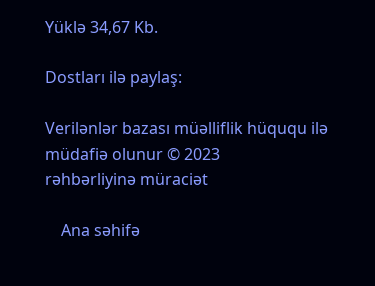Yüklə 34,67 Kb.

Dostları ilə paylaş:

Verilənlər bazası müəlliflik hüququ ilə müdafiə olunur © 2023
rəhbərliyinə müraciət

    Ana səhifə